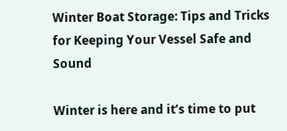Winter Boat Storage: Tips and Tricks for Keeping Your Vessel Safe and Sound

Winter is here and it’s time to put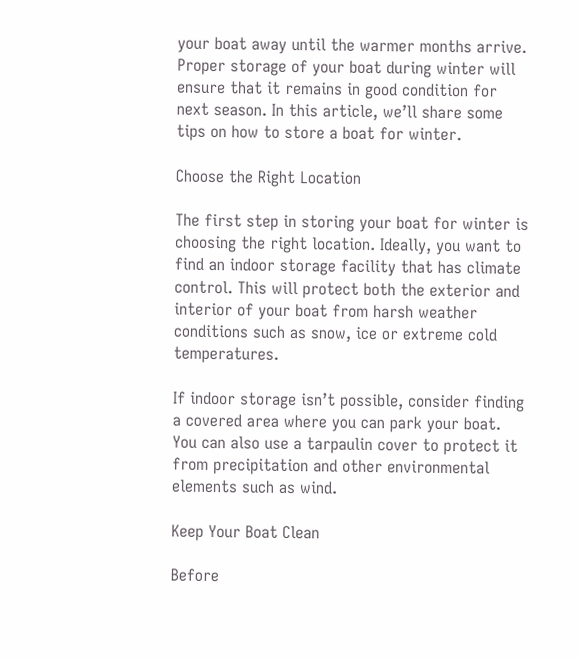your boat away until the warmer months arrive. Proper storage of your boat during winter will ensure that it remains in good condition for next season. In this article, we’ll share some tips on how to store a boat for winter.

Choose the Right Location

The first step in storing your boat for winter is choosing the right location. Ideally, you want to find an indoor storage facility that has climate control. This will protect both the exterior and interior of your boat from harsh weather conditions such as snow, ice or extreme cold temperatures.

If indoor storage isn’t possible, consider finding a covered area where you can park your boat. You can also use a tarpaulin cover to protect it from precipitation and other environmental elements such as wind.

Keep Your Boat Clean

Before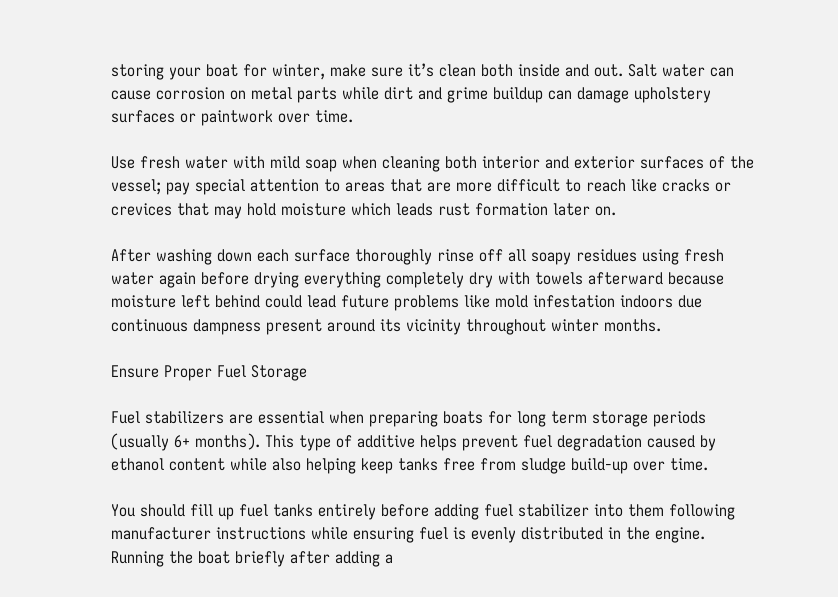storing your boat for winter, make sure it’s clean both inside and out. Salt water can cause corrosion on metal parts while dirt and grime buildup can damage upholstery surfaces or paintwork over time.

Use fresh water with mild soap when cleaning both interior and exterior surfaces of the vessel; pay special attention to areas that are more difficult to reach like cracks or crevices that may hold moisture which leads rust formation later on.

After washing down each surface thoroughly rinse off all soapy residues using fresh water again before drying everything completely dry with towels afterward because moisture left behind could lead future problems like mold infestation indoors due continuous dampness present around its vicinity throughout winter months.

Ensure Proper Fuel Storage

Fuel stabilizers are essential when preparing boats for long term storage periods (usually 6+ months). This type of additive helps prevent fuel degradation caused by ethanol content while also helping keep tanks free from sludge build-up over time.

You should fill up fuel tanks entirely before adding fuel stabilizer into them following manufacturer instructions while ensuring fuel is evenly distributed in the engine. Running the boat briefly after adding a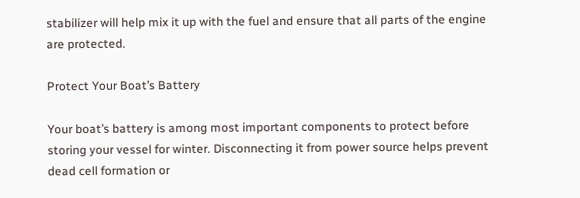stabilizer will help mix it up with the fuel and ensure that all parts of the engine are protected.

Protect Your Boat’s Battery

Your boat’s battery is among most important components to protect before storing your vessel for winter. Disconnecting it from power source helps prevent dead cell formation or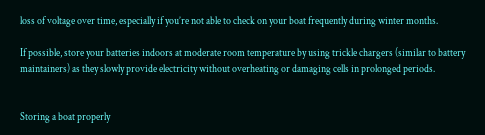loss of voltage over time, especially if you’re not able to check on your boat frequently during winter months.

If possible, store your batteries indoors at moderate room temperature by using trickle chargers (similar to battery maintainers) as they slowly provide electricity without overheating or damaging cells in prolonged periods.


Storing a boat properly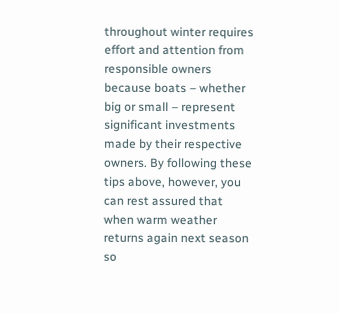throughout winter requires effort and attention from responsible owners because boats – whether big or small – represent significant investments made by their respective owners. By following these tips above, however, you can rest assured that when warm weather returns again next season so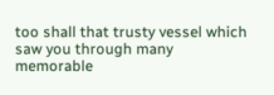too shall that trusty vessel which saw you through many memorable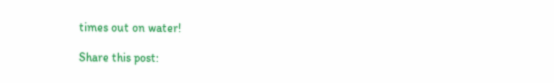times out on water!

Share this post: